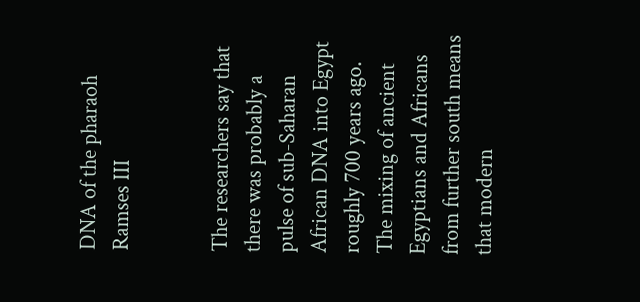DNA of the pharaoh Ramses III


The researchers say that there was probably a pulse of sub-Saharan African DNA into Egypt roughly 700 years ago. The mixing of ancient Egyptians and Africans from further south means that modern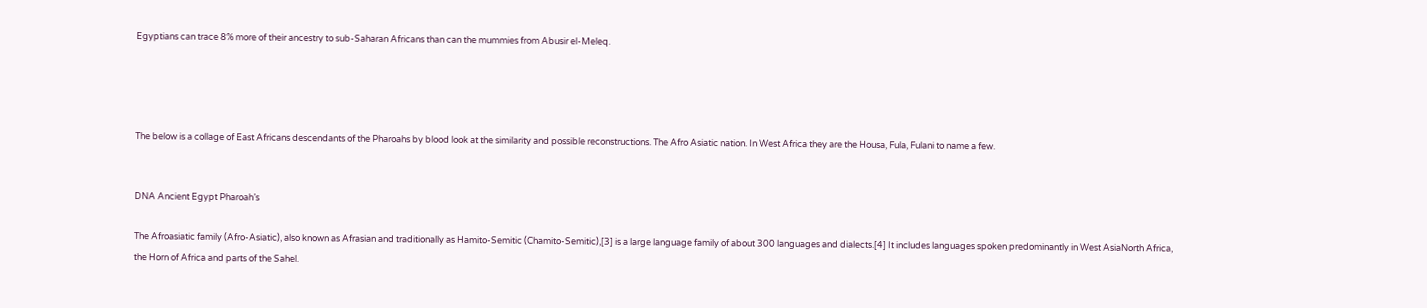Egyptians can trace 8% more of their ancestry to sub-Saharan Africans than can the mummies from Abusir el-Meleq.




The below is a collage of East Africans descendants of the Pharoahs by blood look at the similarity and possible reconstructions. The Afro Asiatic nation. In West Africa they are the Housa, Fula, Fulani to name a few.


DNA Ancient Egypt Pharoah’s

The Afroasiatic family (Afro-Asiatic), also known as Afrasian and traditionally as Hamito-Semitic (Chamito-Semitic),[3] is a large language family of about 300 languages and dialects.[4] It includes languages spoken predominantly in West AsiaNorth Africa, the Horn of Africa and parts of the Sahel.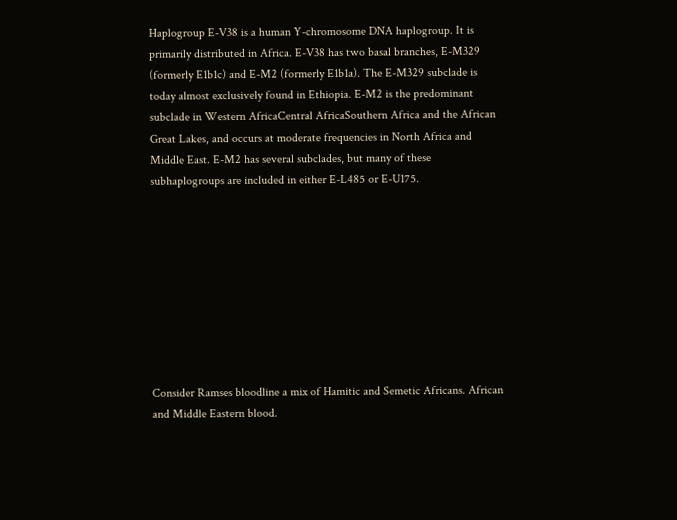Haplogroup E-V38 is a human Y-chromosome DNA haplogroup. It is primarily distributed in Africa. E-V38 has two basal branches, E-M329 (formerly E1b1c) and E-M2 (formerly E1b1a). The E-M329 subclade is today almost exclusively found in Ethiopia. E-M2 is the predominant subclade in Western AfricaCentral AfricaSouthern Africa and the African Great Lakes, and occurs at moderate frequencies in North Africa and Middle East. E-M2 has several subclades, but many of these subhaplogroups are included in either E-L485 or E-U175.









Consider Ramses bloodline a mix of Hamitic and Semetic Africans. African and Middle Eastern blood.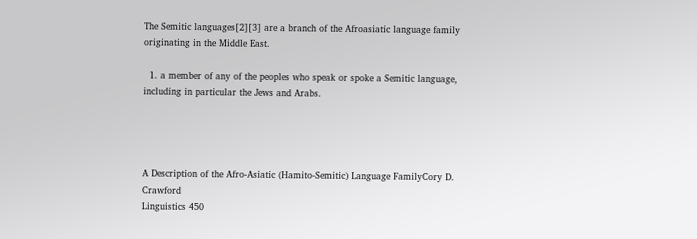The Semitic languages[2][3] are a branch of the Afroasiatic language family originating in the Middle East.

  1. a member of any of the peoples who speak or spoke a Semitic language, including in particular the Jews and Arabs.




A Description of the Afro-Asiatic (Hamito-Semitic) Language FamilyCory D. Crawford
Linguistics 450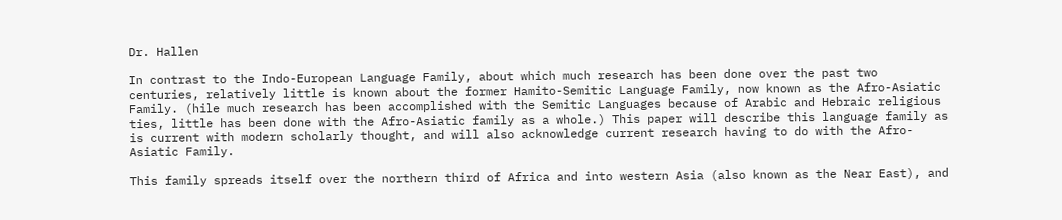Dr. Hallen

In contrast to the Indo-European Language Family, about which much research has been done over the past two centuries, relatively little is known about the former Hamito-Semitic Language Family, now known as the Afro-Asiatic Family. (hile much research has been accomplished with the Semitic Languages because of Arabic and Hebraic religious ties, little has been done with the Afro-Asiatic family as a whole.) This paper will describe this language family as is current with modern scholarly thought, and will also acknowledge current research having to do with the Afro-Asiatic Family.

This family spreads itself over the northern third of Africa and into western Asia (also known as the Near East), and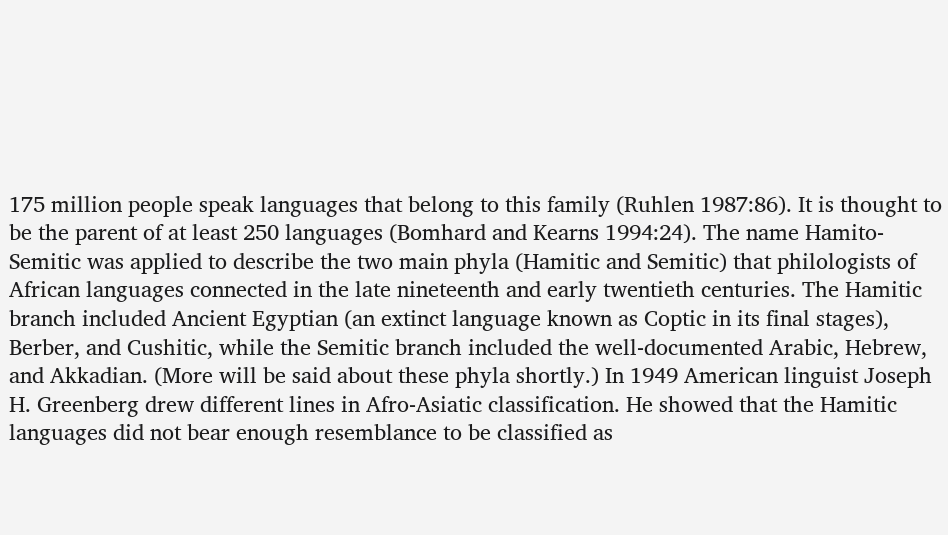175 million people speak languages that belong to this family (Ruhlen 1987:86). It is thought to be the parent of at least 250 languages (Bomhard and Kearns 1994:24). The name Hamito-Semitic was applied to describe the two main phyla (Hamitic and Semitic) that philologists of African languages connected in the late nineteenth and early twentieth centuries. The Hamitic branch included Ancient Egyptian (an extinct language known as Coptic in its final stages), Berber, and Cushitic, while the Semitic branch included the well-documented Arabic, Hebrew, and Akkadian. (More will be said about these phyla shortly.) In 1949 American linguist Joseph H. Greenberg drew different lines in Afro-Asiatic classification. He showed that the Hamitic languages did not bear enough resemblance to be classified as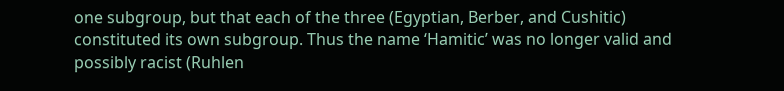one subgroup, but that each of the three (Egyptian, Berber, and Cushitic) constituted its own subgroup. Thus the name ‘Hamitic’ was no longer valid and possibly racist (Ruhlen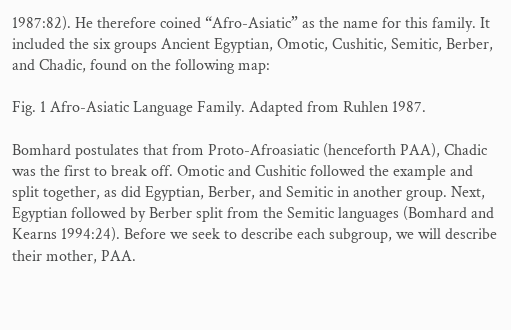1987:82). He therefore coined “Afro-Asiatic” as the name for this family. It included the six groups Ancient Egyptian, Omotic, Cushitic, Semitic, Berber, and Chadic, found on the following map:

Fig. 1 Afro-Asiatic Language Family. Adapted from Ruhlen 1987.

Bomhard postulates that from Proto-Afroasiatic (henceforth PAA), Chadic was the first to break off. Omotic and Cushitic followed the example and split together, as did Egyptian, Berber, and Semitic in another group. Next, Egyptian followed by Berber split from the Semitic languages (Bomhard and Kearns 1994:24). Before we seek to describe each subgroup, we will describe their mother, PAA.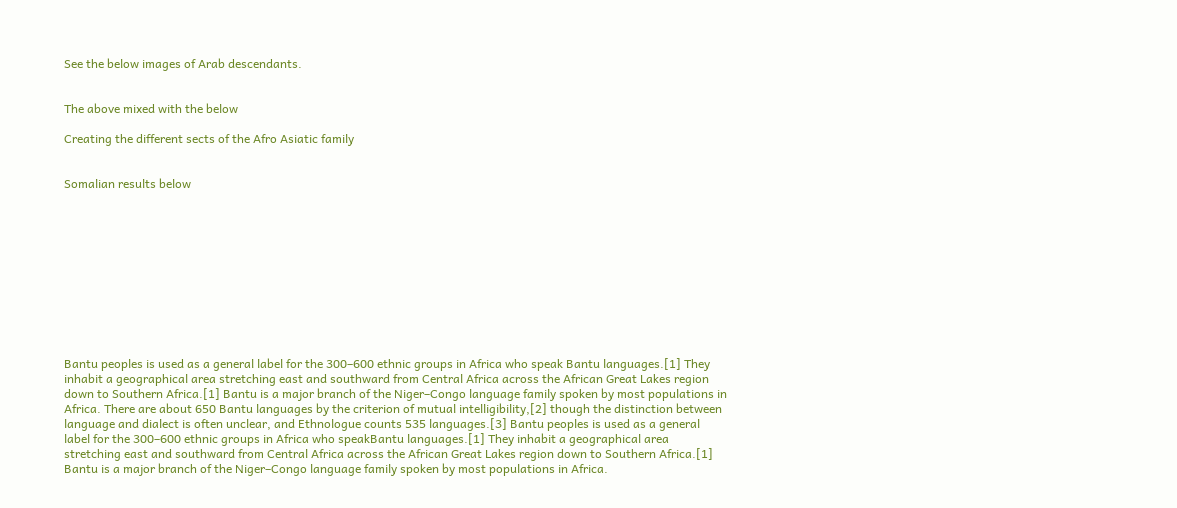See the below images of Arab descendants.


The above mixed with the below

Creating the different sects of the Afro Asiatic family


Somalian results below











Bantu peoples is used as a general label for the 300–600 ethnic groups in Africa who speak Bantu languages.[1] They inhabit a geographical area stretching east and southward from Central Africa across the African Great Lakes region down to Southern Africa.[1] Bantu is a major branch of the Niger–Congo language family spoken by most populations in Africa. There are about 650 Bantu languages by the criterion of mutual intelligibility,[2] though the distinction between language and dialect is often unclear, and Ethnologue counts 535 languages.[3] Bantu peoples is used as a general label for the 300–600 ethnic groups in Africa who speakBantu languages.[1] They inhabit a geographical area stretching east and southward from Central Africa across the African Great Lakes region down to Southern Africa.[1] Bantu is a major branch of the Niger–Congo language family spoken by most populations in Africa.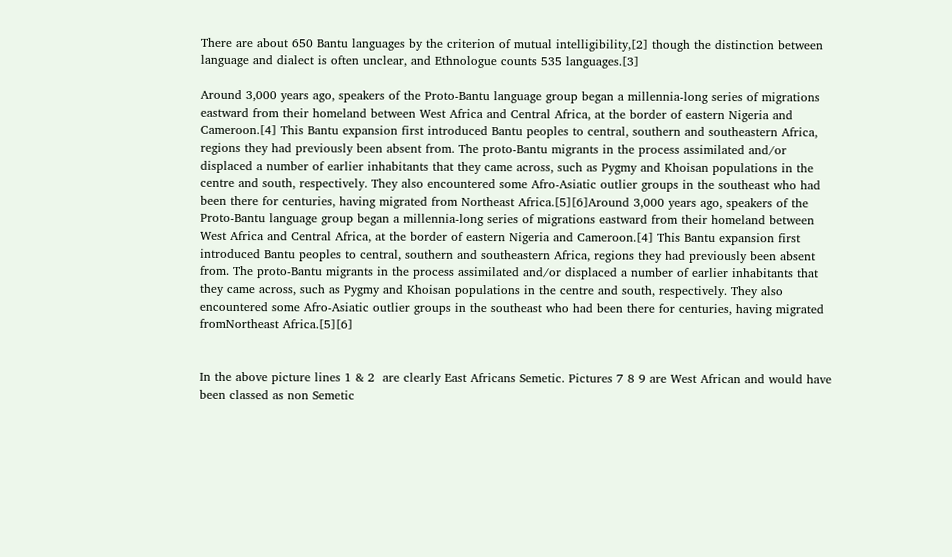There are about 650 Bantu languages by the criterion of mutual intelligibility,[2] though the distinction between language and dialect is often unclear, and Ethnologue counts 535 languages.[3]

Around 3,000 years ago, speakers of the Proto-Bantu language group began a millennia-long series of migrations eastward from their homeland between West Africa and Central Africa, at the border of eastern Nigeria and Cameroon.[4] This Bantu expansion first introduced Bantu peoples to central, southern and southeastern Africa, regions they had previously been absent from. The proto-Bantu migrants in the process assimilated and/or displaced a number of earlier inhabitants that they came across, such as Pygmy and Khoisan populations in the centre and south, respectively. They also encountered some Afro-Asiatic outlier groups in the southeast who had been there for centuries, having migrated from Northeast Africa.[5][6]Around 3,000 years ago, speakers of the Proto-Bantu language group began a millennia-long series of migrations eastward from their homeland between West Africa and Central Africa, at the border of eastern Nigeria and Cameroon.[4] This Bantu expansion first introduced Bantu peoples to central, southern and southeastern Africa, regions they had previously been absent from. The proto-Bantu migrants in the process assimilated and/or displaced a number of earlier inhabitants that they came across, such as Pygmy and Khoisan populations in the centre and south, respectively. They also encountered some Afro-Asiatic outlier groups in the southeast who had been there for centuries, having migrated fromNortheast Africa.[5][6]


In the above picture lines 1 & 2  are clearly East Africans Semetic. Pictures 7 8 9 are West African and would have been classed as non Semetic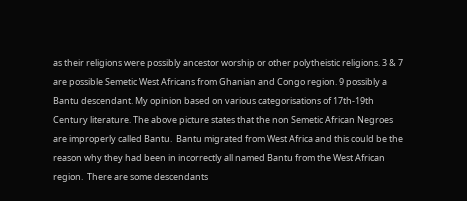as their religions were possibly ancestor worship or other polytheistic religions. 3 & 7  are possible Semetic West Africans from Ghanian and Congo region. 9 possibly a Bantu descendant. My opinion based on various categorisations of 17th-19th Century literature. The above picture states that the non Semetic African Negroes are improperly called Bantu.  Bantu migrated from West Africa and this could be the reason why they had been in incorrectly all named Bantu from the West African region.  There are some descendants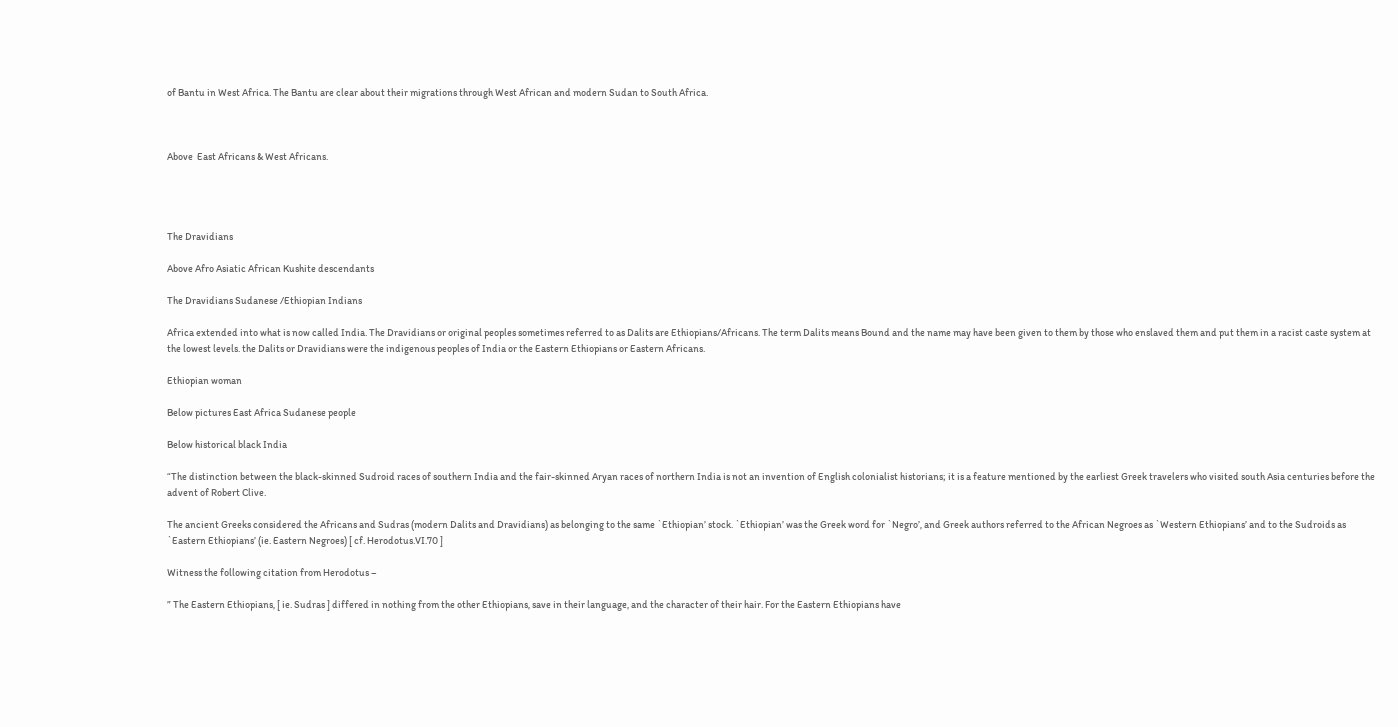of Bantu in West Africa. The Bantu are clear about their migrations through West African and modern Sudan to South Africa.



Above  East Africans & West Africans.




The Dravidians

Above Afro Asiatic African Kushite descendants

The Dravidians Sudanese /Ethiopian Indians

Africa extended into what is now called India. The Dravidians or original peoples sometimes referred to as Dalits are Ethiopians/Africans. The term Dalits means Bound and the name may have been given to them by those who enslaved them and put them in a racist caste system at the lowest levels. the Dalits or Dravidians were the indigenous peoples of India or the Eastern Ethiopians or Eastern Africans.

Ethiopian woman

Below pictures East Africa Sudanese people

Below historical black India

“The distinction between the black-skinned Sudroid races of southern India and the fair-skinned Aryan races of northern India is not an invention of English colonialist historians; it is a feature mentioned by the earliest Greek travelers who visited south Asia centuries before the advent of Robert Clive.

The ancient Greeks considered the Africans and Sudras (modern Dalits and Dravidians) as belonging to the same `Ethiopian’ stock. `Ethiopian’ was the Greek word for `Negro’, and Greek authors referred to the African Negroes as `Western Ethiopians’ and to the Sudroids as `Eastern Ethiopians’ (ie. Eastern Negroes) [ cf. Herodotus.VI.70 ]

Witness the following citation from Herodotus –

” The Eastern Ethiopians, [ ie. Sudras ] differed in nothing from the other Ethiopians, save in their language, and the character of their hair. For the Eastern Ethiopians have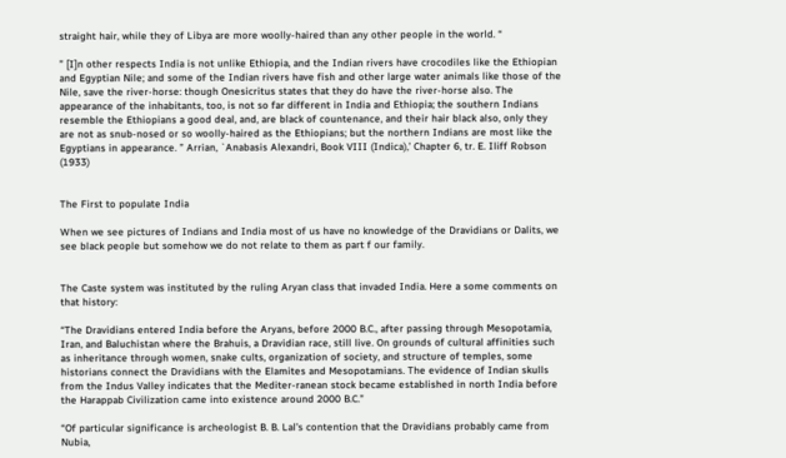straight hair, while they of Libya are more woolly-haired than any other people in the world. “

” [I]n other respects India is not unlike Ethiopia, and the Indian rivers have crocodiles like the Ethiopian and Egyptian Nile; and some of the Indian rivers have fish and other large water animals like those of the Nile, save the river-horse: though Onesicritus states that they do have the river-horse also. The appearance of the inhabitants, too, is not so far different in India and Ethiopia; the southern Indians resemble the Ethiopians a good deal, and, are black of countenance, and their hair black also, only they are not as snub-nosed or so woolly-haired as the Ethiopians; but the northern Indians are most like the Egyptians in appearance. ” Arrian, `Anabasis Alexandri, Book VIII (Indica),’ Chapter 6, tr. E. Iliff Robson (1933)


The First to populate India

When we see pictures of Indians and India most of us have no knowledge of the Dravidians or Dalits, we see black people but somehow we do not relate to them as part f our family.


The Caste system was instituted by the ruling Aryan class that invaded India. Here a some comments on that history:

“The Dravidians entered India before the Aryans, before 2000 B.C., after passing through Mesopotamia, Iran, and Baluchistan where the Brahuis, a Dravidian race, still live. On grounds of cultural affinities such as inheritance through women, snake cults, organization of society, and structure of temples, some historians connect the Dravidians with the Elamites and Mesopotamians. The evidence of Indian skulls from the Indus Valley indicates that the Mediter-ranean stock became established in north India before the Harappab Civilization came into existence around 2000 B.C.”

“Of particular significance is archeologist B. B. Lal’s contention that the Dravidians probably came from Nubia,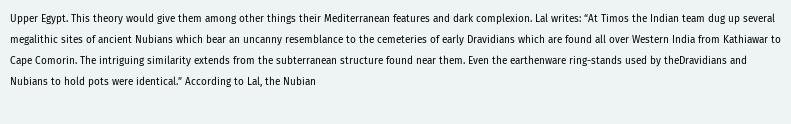Upper Egypt. This theory would give them among other things their Mediterranean features and dark complexion. Lal writes: “At Timos the Indian team dug up several megalithic sites of ancient Nubians which bear an uncanny resemblance to the cemeteries of early Dravidians which are found all over Western India from Kathiawar to Cape Comorin. The intriguing similarity extends from the subterranean structure found near them. Even the earthenware ring-stands used by theDravidians and Nubians to hold pots were identical.” According to Lal, the Nubian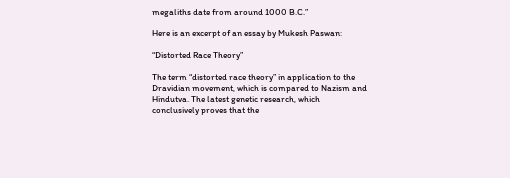megaliths date from around 1000 B.C.”

Here is an excerpt of an essay by Mukesh Paswan:

“Distorted Race Theory”

The term “distorted race theory” in application to the Dravidian movement, which is compared to Nazism and Hindutva. The latest genetic research, which conclusively proves that the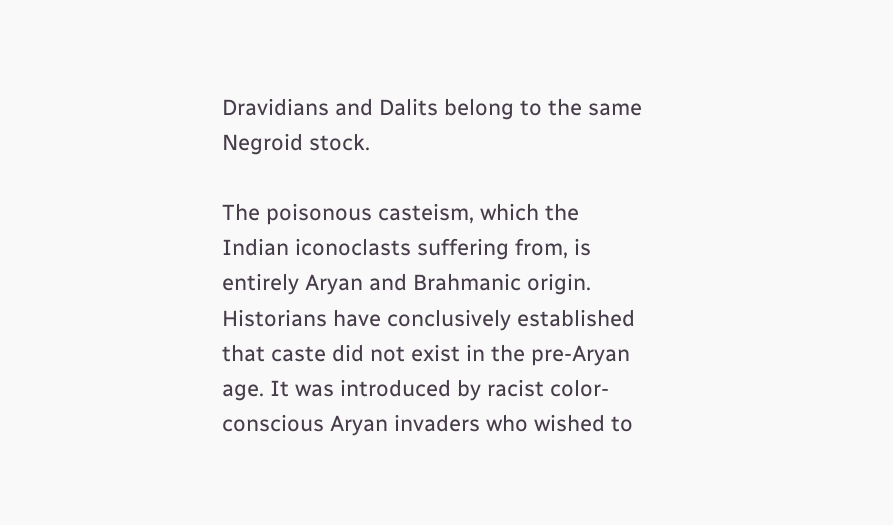Dravidians and Dalits belong to the same Negroid stock.

The poisonous casteism, which the Indian iconoclasts suffering from, is entirely Aryan and Brahmanic origin. Historians have conclusively established that caste did not exist in the pre-Aryan age. It was introduced by racist color-conscious Aryan invaders who wished to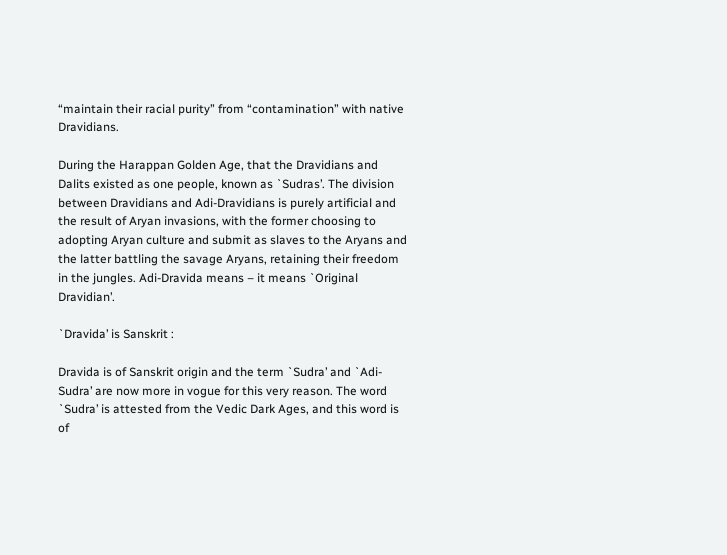“maintain their racial purity” from “contamination” with native Dravidians.

During the Harappan Golden Age, that the Dravidians and Dalits existed as one people, known as `Sudras’. The division between Dravidians and Adi-Dravidians is purely artificial and the result of Aryan invasions, with the former choosing to adopting Aryan culture and submit as slaves to the Aryans and the latter battling the savage Aryans, retaining their freedom in the jungles. Adi-Dravida means – it means `Original Dravidian’.

`Dravida’ is Sanskrit :

Dravida is of Sanskrit origin and the term `Sudra’ and `Adi-Sudra’ are now more in vogue for this very reason. The word `Sudra’ is attested from the Vedic Dark Ages, and this word is of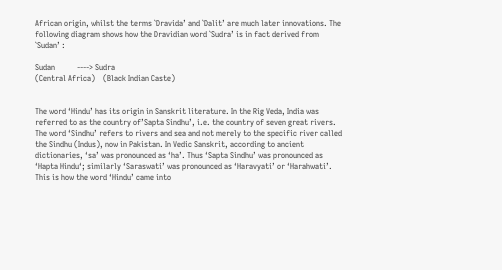African origin, whilst the terms `Dravida’ and `Dalit’ are much later innovations. The following diagram shows how the Dravidian word `Sudra’ is in fact derived from `Sudan’ :

Sudan           ----> Sudra
(Central Africa)    (Black Indian Caste)


The word ‘Hindu’ has its origin in Sanskrit literature. In the Rig Veda, India was referred to as the country of’Sapta Sindhu’, i.e. the country of seven great rivers. The word ‘Sindhu’ refers to rivers and sea and not merely to the specific river called the Sindhu (Indus), now in Pakistan. In Vedic Sanskrit, according to ancient dictionaries, ‘sa’ was pronounced as ‘ha’. Thus ‘Sapta Sindhu’ was pronounced as ‘Hapta Hindu‘; similarly ‘Saraswati’ was pronounced as ‘Haravyati’ or ‘Harahwati’. This is how the word ‘Hindu’ came into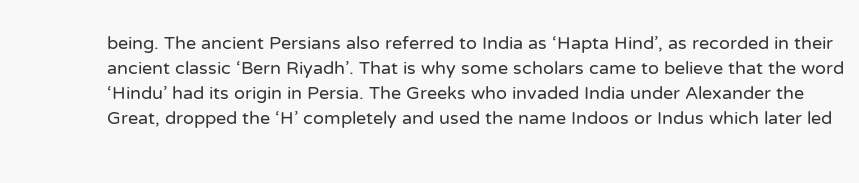being. The ancient Persians also referred to India as ‘Hapta Hind’, as recorded in their ancient classic ‘Bern Riyadh’. That is why some scholars came to believe that the word ‘Hindu’ had its origin in Persia. The Greeks who invaded India under Alexander the Great, dropped the ‘H’ completely and used the name Indoos or Indus which later led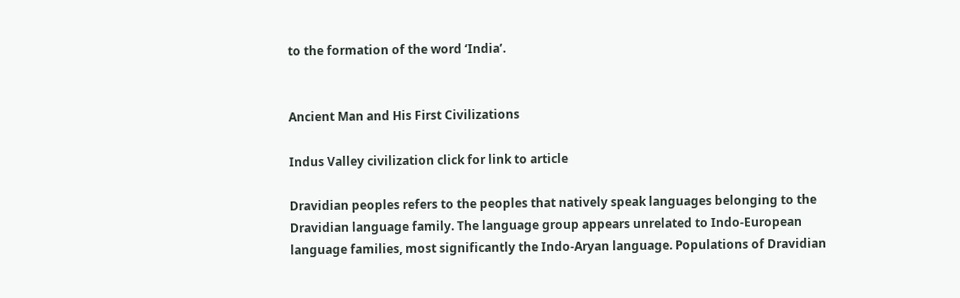to the formation of the word ‘India’.


Ancient Man and His First Civilizations

Indus Valley civilization click for link to article

Dravidian peoples refers to the peoples that natively speak languages belonging to the Dravidian language family. The language group appears unrelated to Indo-European language families, most significantly the Indo-Aryan language. Populations of Dravidian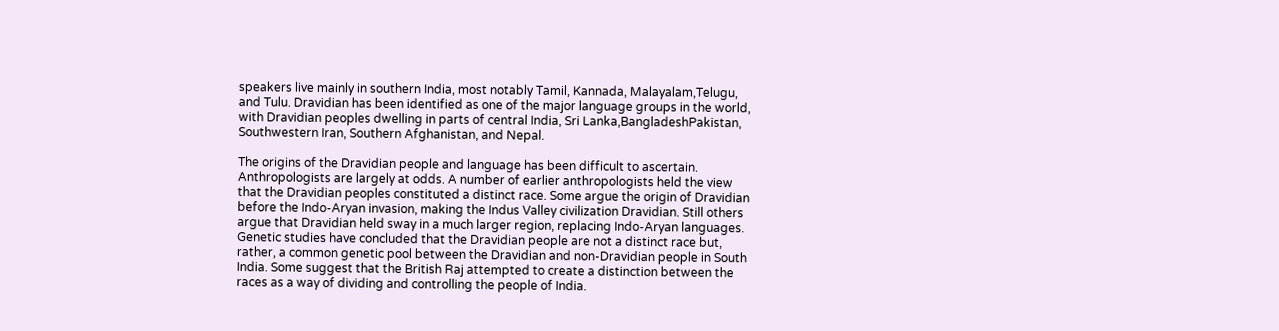speakers live mainly in southern India, most notably Tamil, Kannada, Malayalam,Telugu, and Tulu. Dravidian has been identified as one of the major language groups in the world, with Dravidian peoples dwelling in parts of central India, Sri Lanka,BangladeshPakistan, Southwestern Iran, Southern Afghanistan, and Nepal.

The origins of the Dravidian people and language has been difficult to ascertain. Anthropologists are largely at odds. A number of earlier anthropologists held the view that the Dravidian peoples constituted a distinct race. Some argue the origin of Dravidian before the Indo-Aryan invasion, making the Indus Valley civilization Dravidian. Still others argue that Dravidian held sway in a much larger region, replacing Indo-Aryan languages. Genetic studies have concluded that the Dravidian people are not a distinct race but, rather, a common genetic pool between the Dravidian and non-Dravidian people in South India. Some suggest that the British Raj attempted to create a distinction between the races as a way of dividing and controlling the people of India.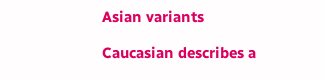Asian variants

Caucasian describes a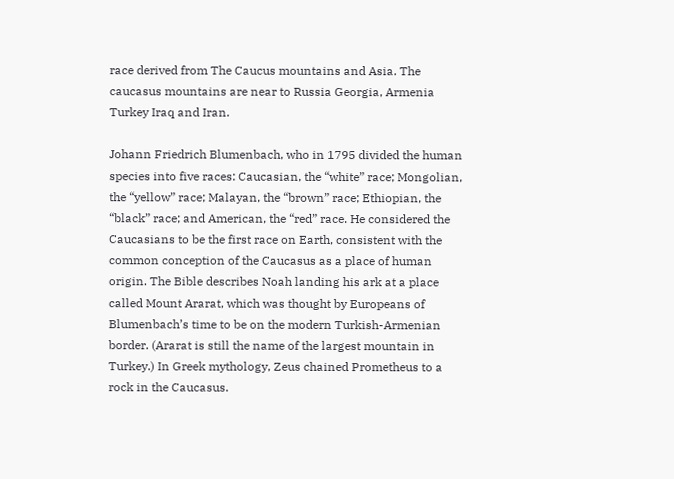race derived from The Caucus mountains and Asia. The caucasus mountains are near to Russia Georgia, Armenia Turkey Iraq and Iran.

Johann Friedrich Blumenbach, who in 1795 divided the human species into five races: Caucasian, the “white” race; Mongolian, the “yellow” race; Malayan, the “brown” race; Ethiopian, the “black” race; and American, the “red” race. He considered the Caucasians to be the first race on Earth, consistent with the common conception of the Caucasus as a place of human origin. The Bible describes Noah landing his ark at a place called Mount Ararat, which was thought by Europeans of Blumenbach’s time to be on the modern Turkish-Armenian border. (Ararat is still the name of the largest mountain in Turkey.) In Greek mythology, Zeus chained Prometheus to a rock in the Caucasus.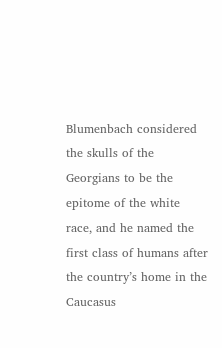Blumenbach considered the skulls of the Georgians to be the epitome of the white race, and he named the first class of humans after the country’s home in the Caucasus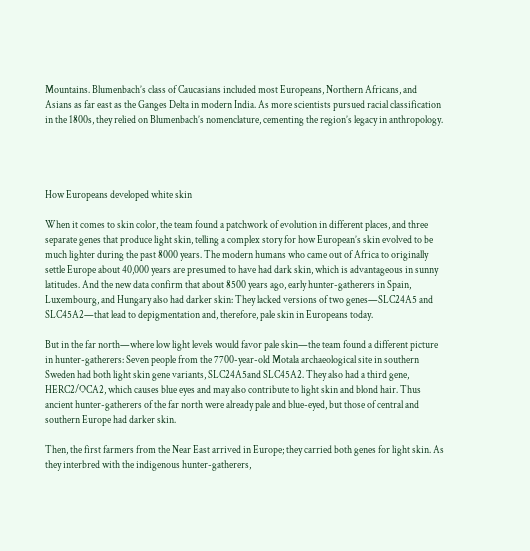Mountains. Blumenbach’s class of Caucasians included most Europeans, Northern Africans, and Asians as far east as the Ganges Delta in modern India. As more scientists pursued racial classification in the 1800s, they relied on Blumenbach’s nomenclature, cementing the region’s legacy in anthropology.




How Europeans developed white skin

When it comes to skin color, the team found a patchwork of evolution in different places, and three separate genes that produce light skin, telling a complex story for how European’s skin evolved to be much lighter during the past 8000 years. The modern humans who came out of Africa to originally settle Europe about 40,000 years are presumed to have had dark skin, which is advantageous in sunny latitudes. And the new data confirm that about 8500 years ago, early hunter-gatherers in Spain, Luxembourg, and Hungary also had darker skin: They lacked versions of two genes—SLC24A5 and SLC45A2—that lead to depigmentation and, therefore, pale skin in Europeans today.

But in the far north—where low light levels would favor pale skin—the team found a different picture in hunter-gatherers: Seven people from the 7700-year-old Motala archaeological site in southern Sweden had both light skin gene variants, SLC24A5and SLC45A2. They also had a third gene, HERC2/OCA2, which causes blue eyes and may also contribute to light skin and blond hair. Thus ancient hunter-gatherers of the far north were already pale and blue-eyed, but those of central and southern Europe had darker skin.

Then, the first farmers from the Near East arrived in Europe; they carried both genes for light skin. As they interbred with the indigenous hunter-gatherers,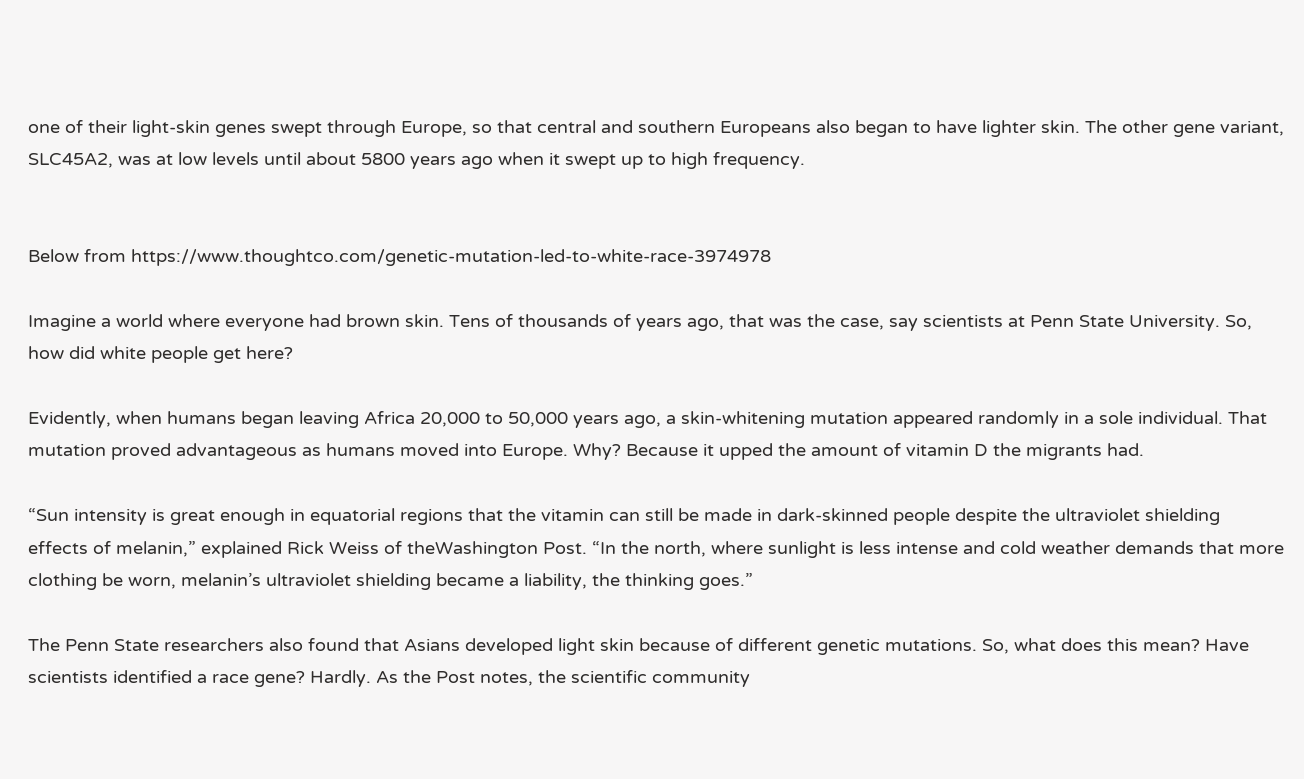one of their light-skin genes swept through Europe, so that central and southern Europeans also began to have lighter skin. The other gene variant, SLC45A2, was at low levels until about 5800 years ago when it swept up to high frequency.


Below from https://www.thoughtco.com/genetic-mutation-led-to-white-race-3974978

Imagine a world where everyone had brown skin. Tens of thousands of years ago, that was the case, say scientists at Penn State University. So, how did white people get here?

Evidently, when humans began leaving Africa 20,000 to 50,000 years ago, a skin-whitening mutation appeared randomly in a sole individual. That mutation proved advantageous as humans moved into Europe. Why? Because it upped the amount of vitamin D the migrants had.

“Sun intensity is great enough in equatorial regions that the vitamin can still be made in dark-skinned people despite the ultraviolet shielding effects of melanin,” explained Rick Weiss of theWashington Post. “In the north, where sunlight is less intense and cold weather demands that more clothing be worn, melanin’s ultraviolet shielding became a liability, the thinking goes.”

The Penn State researchers also found that Asians developed light skin because of different genetic mutations. So, what does this mean? Have scientists identified a race gene? Hardly. As the Post notes, the scientific community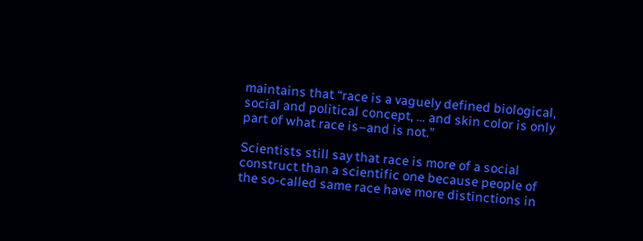maintains that “race is a vaguely defined biological, social and political concept, … and skin color is only part of what race is–and is not.”

Scientists still say that race is more of a social construct than a scientific one because people of the so-called same race have more distinctions in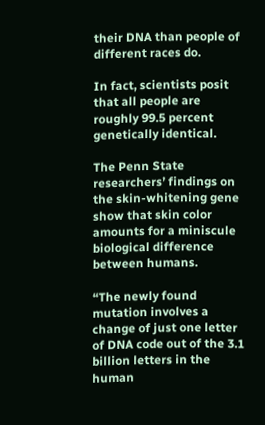their DNA than people of different races do.

In fact, scientists posit that all people are roughly 99.5 percent genetically identical.

The Penn State researchers’ findings on the skin-whitening gene show that skin color amounts for a miniscule biological difference between humans.

“The newly found mutation involves a change of just one letter of DNA code out of the 3.1 billion letters in the human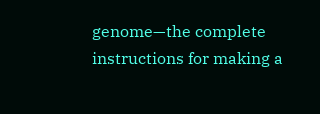genome—the complete instructions for making a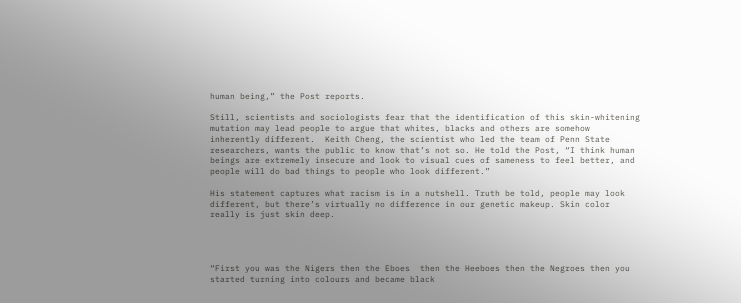human being,” the Post reports.

Still, scientists and sociologists fear that the identification of this skin-whitening mutation may lead people to argue that whites, blacks and others are somehow inherently different.  Keith Cheng, the scientist who led the team of Penn State researchers, wants the public to know that’s not so. He told the Post, “I think human beings are extremely insecure and look to visual cues of sameness to feel better, and people will do bad things to people who look different.”

His statement captures what racism is in a nutshell. Truth be told, people may look different, but there’s virtually no difference in our genetic makeup. Skin color really is just skin deep.




“First you was the Nigers then the Eboes  then the Heeboes then the Negroes then you started turning into colours and became black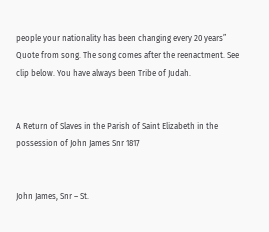people your nationality has been changing every 20 years” Quote from song. The song comes after the reenactment. See clip below. You have always been Tribe of Judah.


A Return of Slaves in the Parish of Saint Elizabeth in the possession of John James Snr 1817


John James, Snr – St.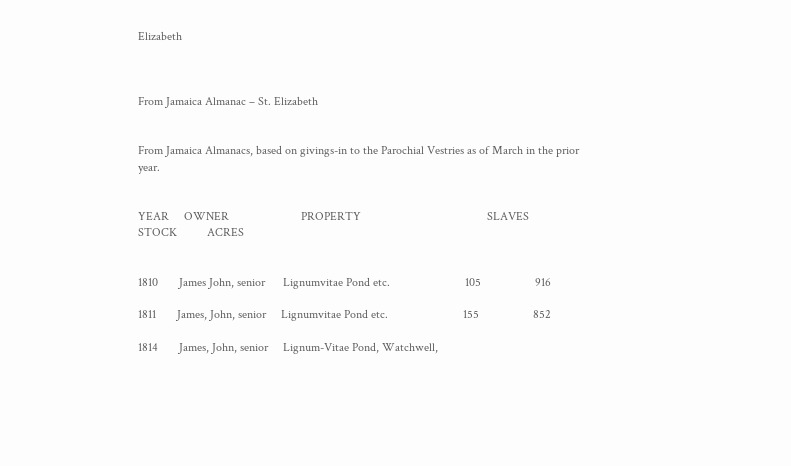Elizabeth



From Jamaica Almanac – St. Elizabeth


From Jamaica Almanacs, based on givings-in to the Parochial Vestries as of March in the prior year.


YEAR     OWNER                        PROPERTY                                          SLAVES           STOCK          ACRES


1810       James John, senior      Lignumvitae Pond etc.                         105                  916

1811       James, John, senior     Lignumvitae Pond etc.                         155                  852

1814       James, John, senior     Lignum-Vitae Pond, Watchwell,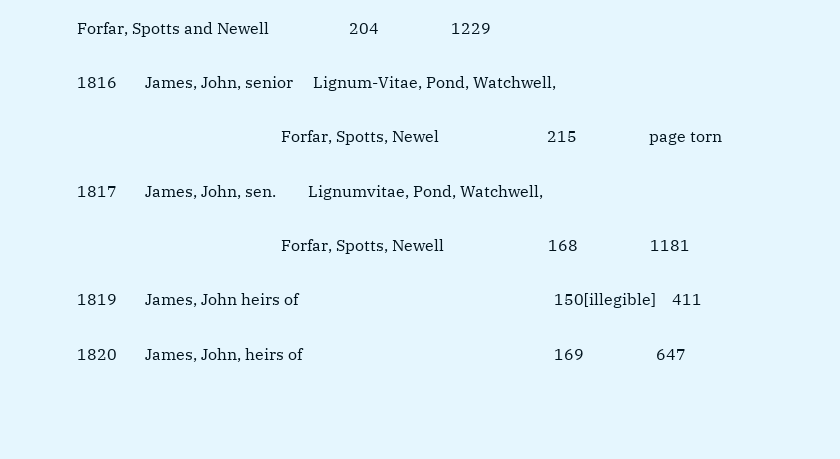Forfar, Spotts and Newell                    204                  1229

1816       James, John, senior     Lignum-Vitae, Pond, Watchwell,

                                                   Forfar, Spotts, Newel                           215                  page torn

1817       James, John, sen.        Lignumvitae, Pond, Watchwell,

                                                   Forfar, Spotts, Newell                          168                  1181

1819       James, John heirs of                                                                150[illegible]    411

1820       James, John, heirs of                                                               169                  647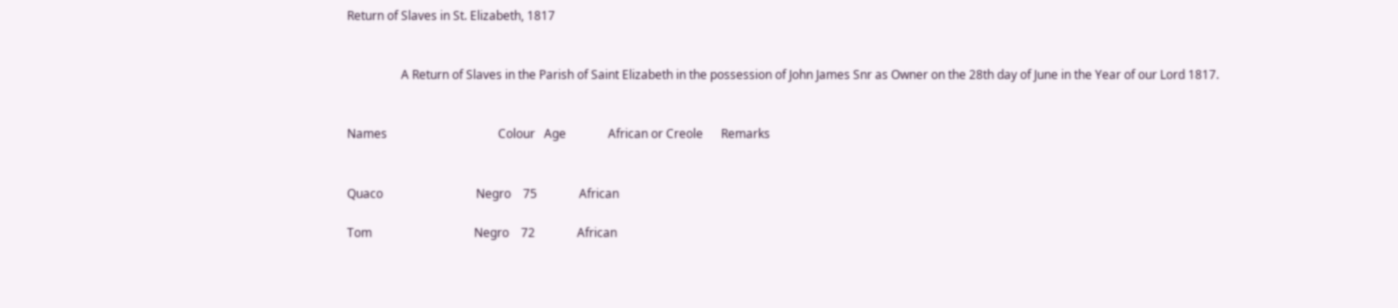Return of Slaves in St. Elizabeth, 1817


                  A Return of Slaves in the Parish of Saint Elizabeth in the possession of John James Snr as Owner on the 28th day of June in the Year of our Lord 1817.


Names                                     Colour   Age              African or Creole      Remarks


Quaco                               Negro    75              African

Tom                                  Negro    72              African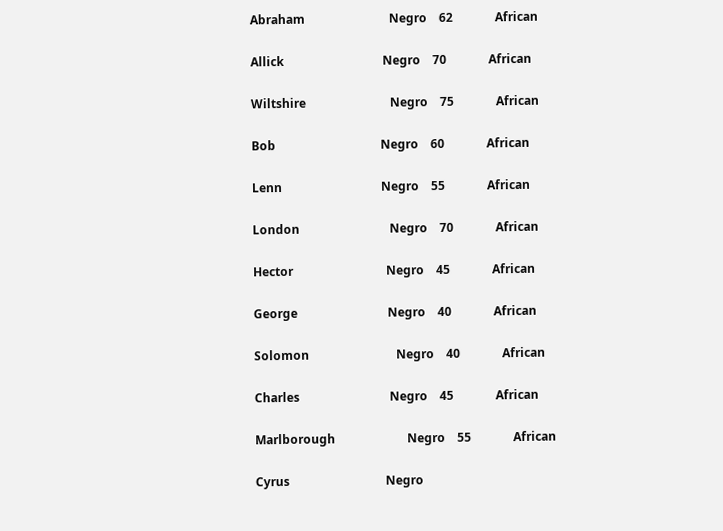Abraham                            Negro    62              African

Allick                                 Negro    70              African

Wiltshire                            Negro    75              African

Bob                                   Negro    60              African

Lenn                                 Negro    55              African

London                              Negro    70              African

Hector                               Negro    45              African

George                              Negro    40              African

Solomon                             Negro    40              African

Charles                              Negro    45              African

Marlborough                        Negro    55              African

Cyrus                                Negro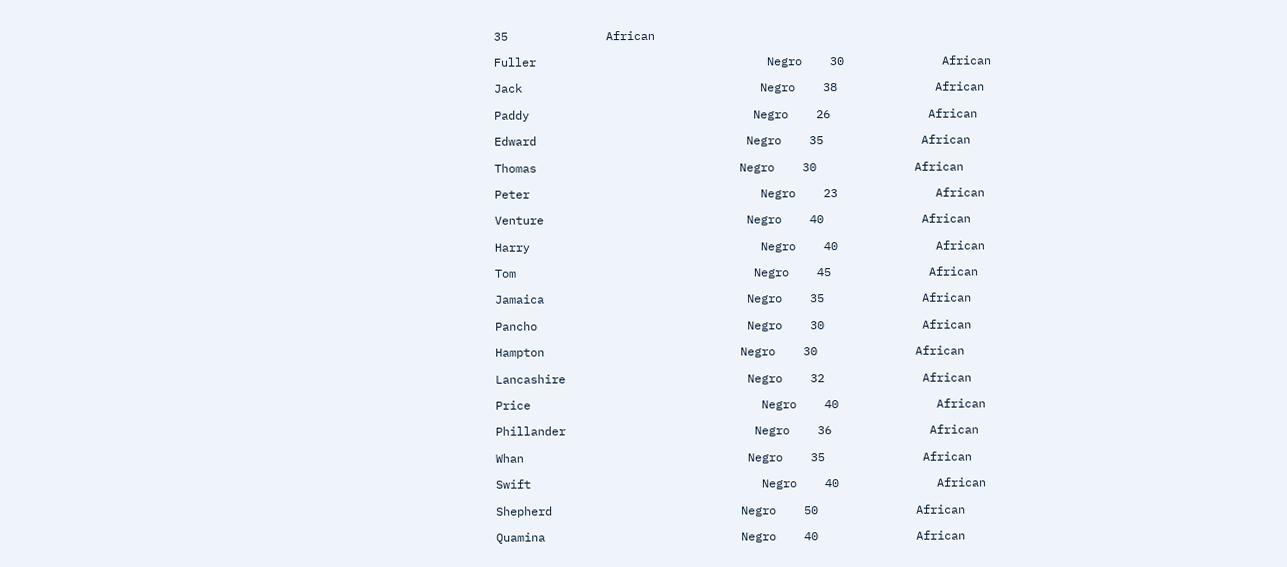35              African

Fuller                                 Negro    30              African

Jack                                  Negro    38              African

Paddy                                Negro    26              African

Edward                              Negro    35              African

Thomas                             Negro    30              African

Peter                                 Negro    23              African

Venture                             Negro    40              African

Harry                                 Negro    40              African

Tom                                  Negro    45              African

Jamaica                             Negro    35              African

Pancho                              Negro    30              African

Hampton                            Negro    30              African

Lancashire                          Negro    32              African

Price                                 Negro    40              African

Phillander                           Negro    36              African

Whan                                Negro    35              African

Swift                                 Negro    40              African

Shepherd                           Negro    50              African

Quamina                            Negro    40              African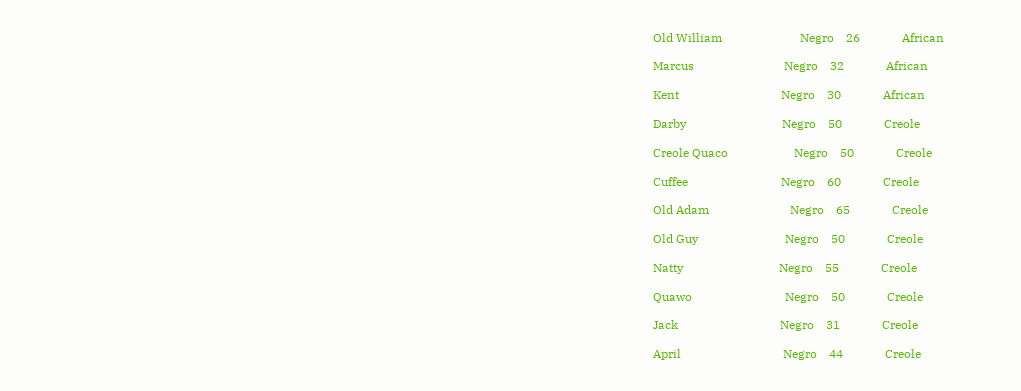Old William                          Negro    26              African

Marcus                              Negro    32              African

Kent                                  Negro    30              African

Darby                                Negro    50              Creole

Creole Quaco                      Negro    50              Creole

Cuffee                               Negro    60              Creole

Old Adam                           Negro    65              Creole

Old Guy                             Negro    50              Creole

Natty                                Negro    55              Creole

Quawo                               Negro    50              Creole

Jack                                  Negro    31              Creole

April                                  Negro    44              Creole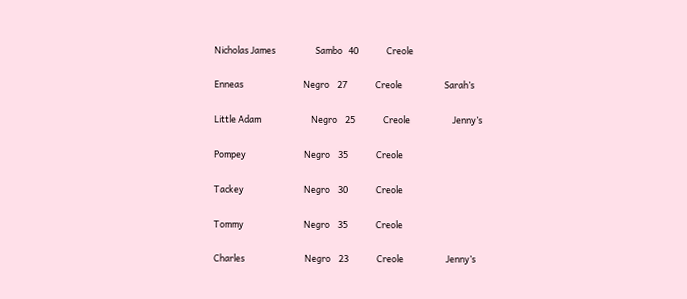Nicholas James                    Sambo   40              Creole

Enneas                              Negro    27              Creole                     Sarah’s

Little Adam                         Negro    25              Creole                     Jenny’s

Pompey                             Negro    35              Creole

Tackey                              Negro    30              Creole

Tommy                              Negro    35              Creole

Charles                              Negro    23              Creole                     Jenny’s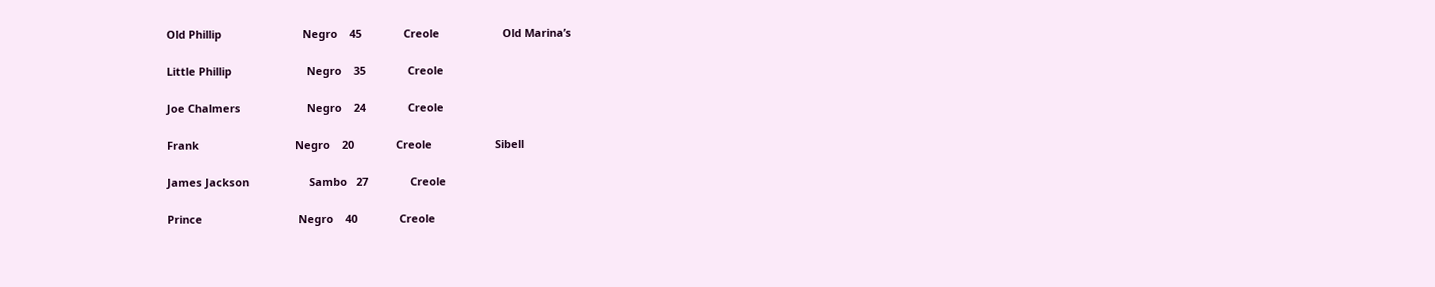Old Phillip                           Negro    45              Creole                     Old Marina’s

Little Phillip                         Negro    35              Creole

Joe Chalmers                      Negro    24              Creole

Frank                                Negro    20              Creole                     Sibell

James Jackson                    Sambo   27              Creole

Prince                                Negro    40              Creole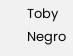Toby                                 Negro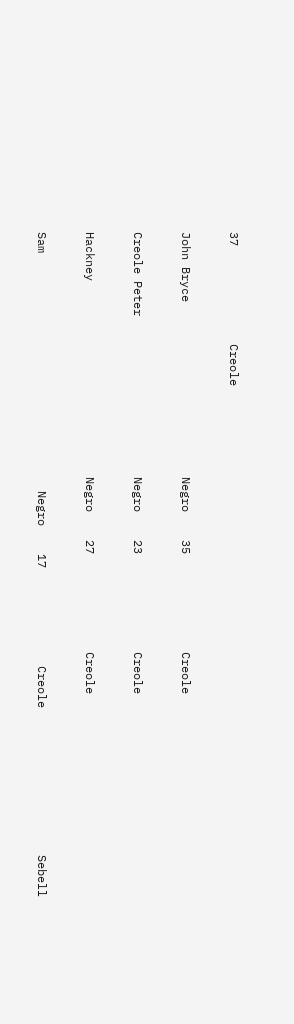37              Creole

John Bryce                         Negro    35              Creole

Creole Peter                       Negro    23              Creole

Hackney                            Negro    27              Creole

Sam                                  Negro    17              Creole                     Sebell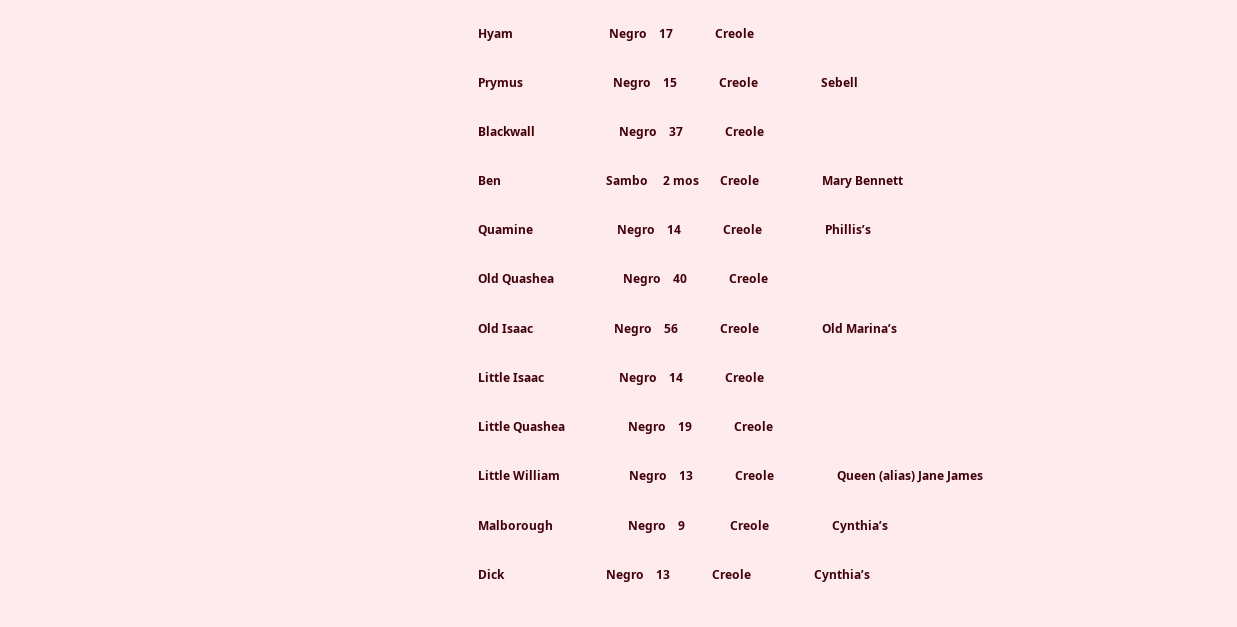Hyam                                Negro    17              Creole

Prymus                              Negro    15              Creole                     Sebell

Blackwall                            Negro    37              Creole

Ben                                   Sambo     2 mos       Creole                     Mary Bennett

Quamine                            Negro    14              Creole                     Phillis’s

Old Quashea                       Negro    40              Creole

Old Isaac                           Negro    56              Creole                     Old Marina’s

Little Isaac                         Negro    14              Creole

Little Quashea                     Negro    19              Creole

Little William                       Negro    13              Creole                     Queen (alias) Jane James

Malborough                         Negro    9               Creole                     Cynthia’s

Dick                                  Negro    13              Creole                     Cynthia’s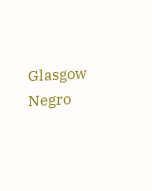Glasgow                             Negro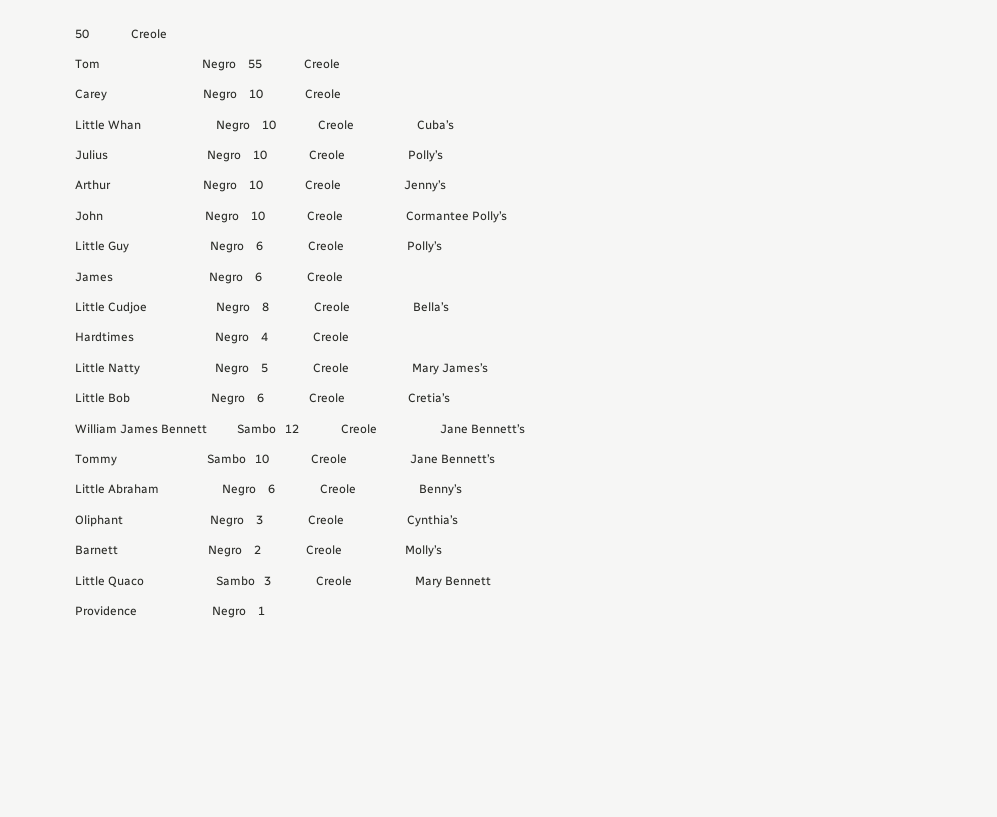50              Creole

Tom                                  Negro    55              Creole

Carey                                Negro    10              Creole

Little Whan                         Negro    10              Creole                     Cuba’s

Julius                                 Negro    10              Creole                     Polly’s

Arthur                               Negro    10              Creole                     Jenny’s

John                                  Negro    10              Creole                     Cormantee Polly’s

Little Guy                           Negro    6               Creole                     Polly’s

James                                Negro    6               Creole

Little Cudjoe                       Negro    8               Creole                     Bella’s

Hardtimes                           Negro    4               Creole

Little Natty                         Negro    5               Creole                     Mary James’s

Little Bob                           Negro    6               Creole                     Cretia’s

William James Bennett          Sambo   12              Creole                     Jane Bennett’s

Tommy                              Sambo   10              Creole                     Jane Bennett’s

Little Abraham                     Negro    6               Creole                     Benny’s

Oliphant                             Negro    3               Creole                     Cynthia’s

Barnett                              Negro    2               Creole                     Molly’s

Little Quaco                        Sambo   3               Creole                     Mary Bennett

Providence                         Negro    1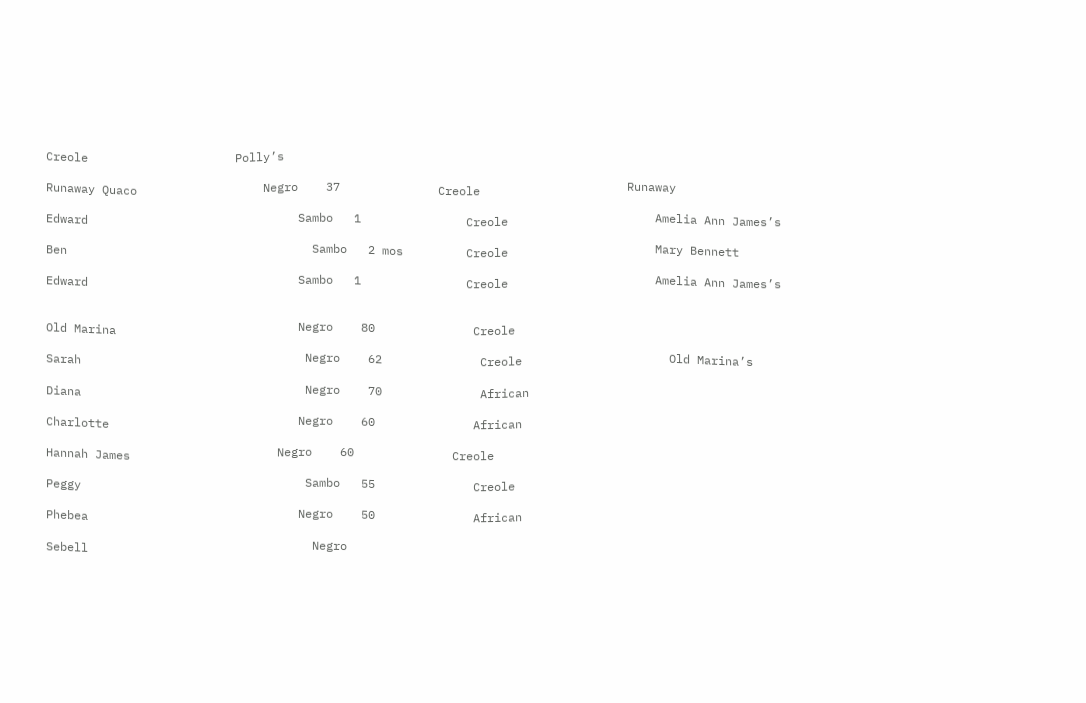Creole                     Polly’s

Runaway Quaco                  Negro    37              Creole                     Runaway

Edward                              Sambo   1               Creole                     Amelia Ann James’s

Ben                                   Sambo   2 mos         Creole                     Mary Bennett

Edward                              Sambo   1               Creole                     Amelia Ann James’s


Old Marina                          Negro    80              Creole

Sarah                                Negro    62              Creole                     Old Marina’s

Diana                                Negro    70              African

Charlotte                           Negro    60              African

Hannah James                     Negro    60              Creole

Peggy                                Sambo   55              Creole

Phebea                              Negro    50              African

Sebell                                Negro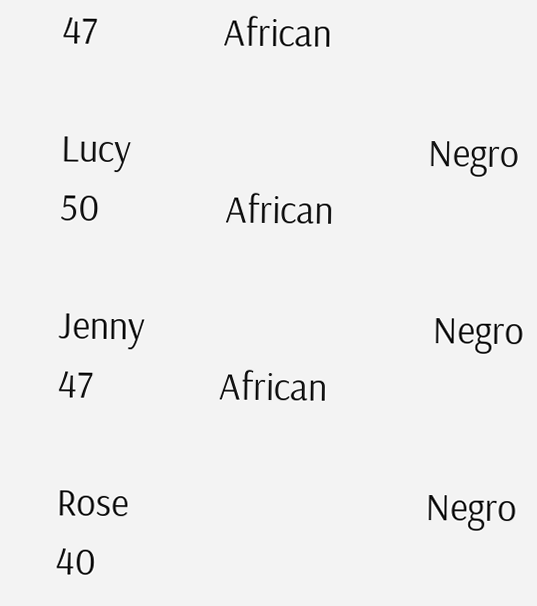47              African

Lucy                                 Negro    50              African

Jenny                                Negro    47              African

Rose                                 Negro    40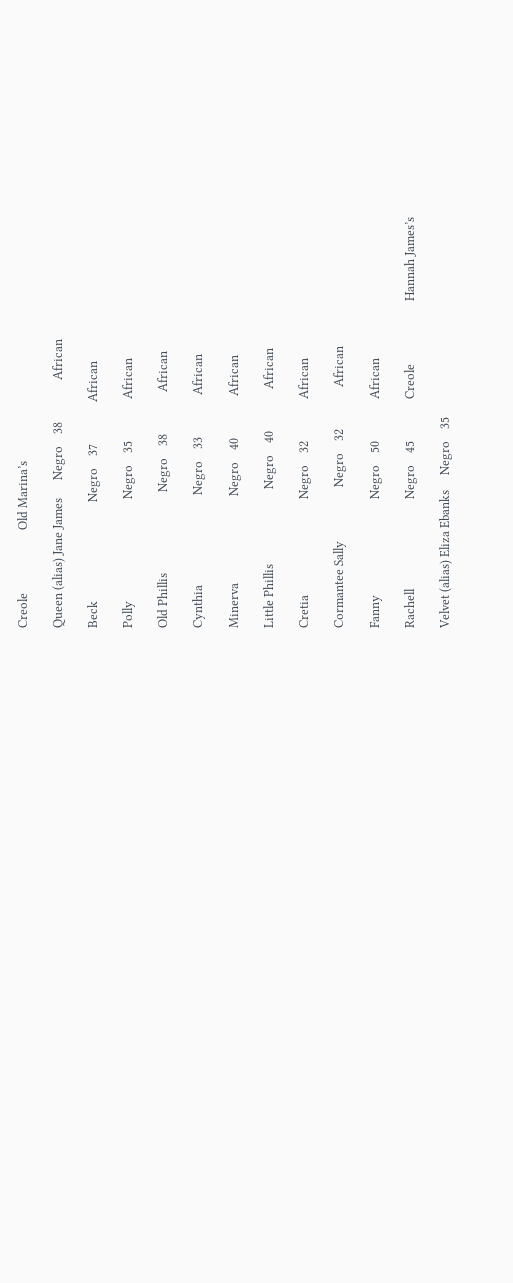Creole                     Old Marina’s

Queen (alias) Jane James      Negro    38              African

Beck                                 Negro    37              African

Polly                                  Negro    35              African

Old Phillis                           Negro    38              African

Cynthia                              Negro    33              African

Minerva                             Negro    40              African

Little Phillis                         Negro    40              African

Cretia                                Negro    32              African

Cormantee Sally                  Negro    32              African

Fanny                                Negro    50              African

Rachell                              Negro    45              Creole                     Hannah James’s

Velvet (alias) Eliza Ebanks     Negro    35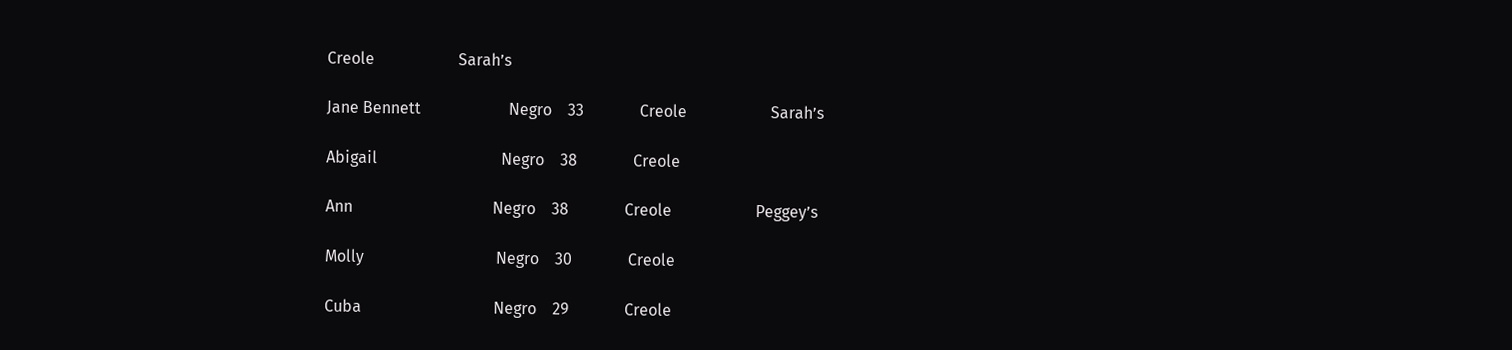Creole                     Sarah’s

Jane Bennett                      Negro    33              Creole                     Sarah’s

Abigail                               Negro    38              Creole

Ann                                   Negro    38              Creole                     Peggey’s

Molly                                 Negro    30              Creole

Cuba                                 Negro    29              Creole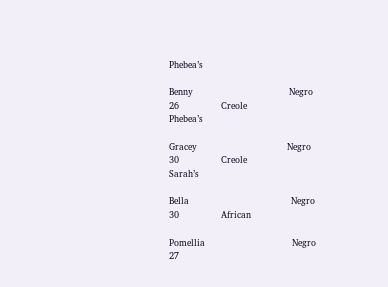Phebea’s

Benny                                Negro    26              Creole                     Phebea’s

Gracey                              Negro    30              Creole                     Sarah’s

Bella                                  Negro    30              African

Pomellia                             Negro    27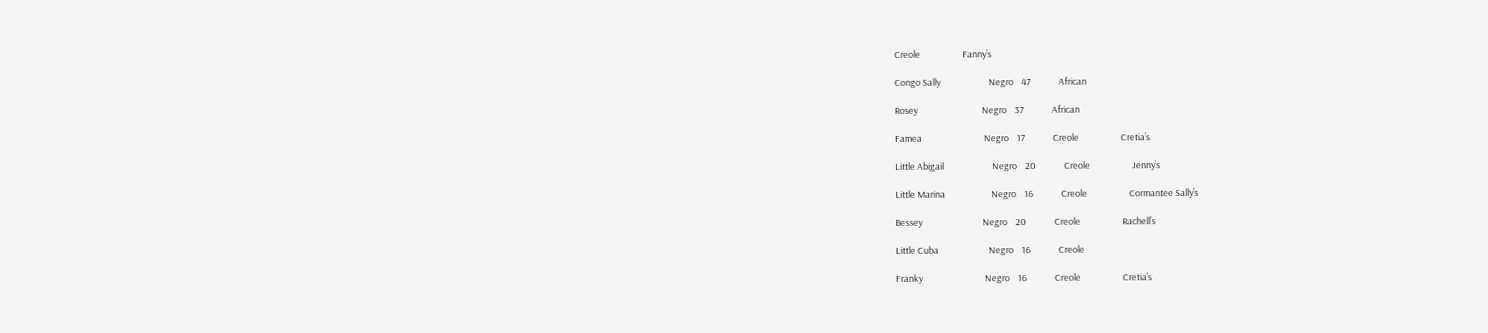Creole                     Fanny’s

Congo Sally                        Negro    47              African

Rosey                                Negro    37              African

Famea                               Negro    17              Creole                     Cretia’s

Little Abigail                        Negro    20              Creole                     Jenny’s

Little Marina                       Negro    16              Creole                     Cormantee Sally’s

Bessey                              Negro    20              Creole                     Rachell’s

Little Cuba                         Negro    16              Creole

Franky                               Negro    16              Creole                     Cretia’s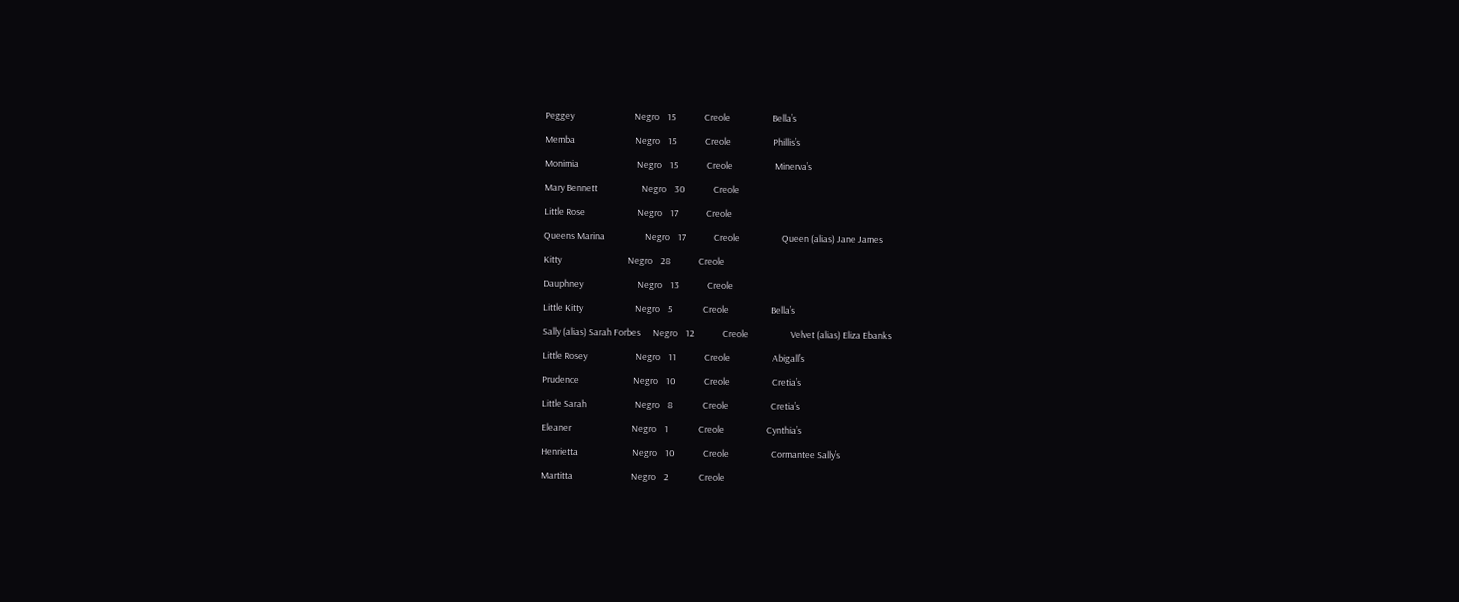Peggey                              Negro    15              Creole                     Bella’s

Memba                              Negro    15              Creole                     Phillis’s

Monimia                             Negro    15              Creole                     Minerva’s

Mary Bennett                      Negro    30              Creole

Little Rose                          Negro    17              Creole

Queens Marina                    Negro    17              Creole                     Queen (alias) Jane James

Kitty                                 Negro    28              Creole

Dauphney                           Negro    13              Creole

Little Kitty                          Negro    5               Creole                     Bella’s

Sally (alias) Sarah Forbes      Negro    12              Creole                     Velvet (alias) Eliza Ebanks

Little Rosey                        Negro    11              Creole                     Abigall’s

Prudence                           Negro    10              Creole                     Cretia’s

Little Sarah                        Negro    8               Creole                     Cretia’s

Eleaner                              Negro    1               Creole                     Cynthia’s

Henrietta                           Negro    10              Creole                     Cormantee Sally’s

Martitta                             Negro    2               Creole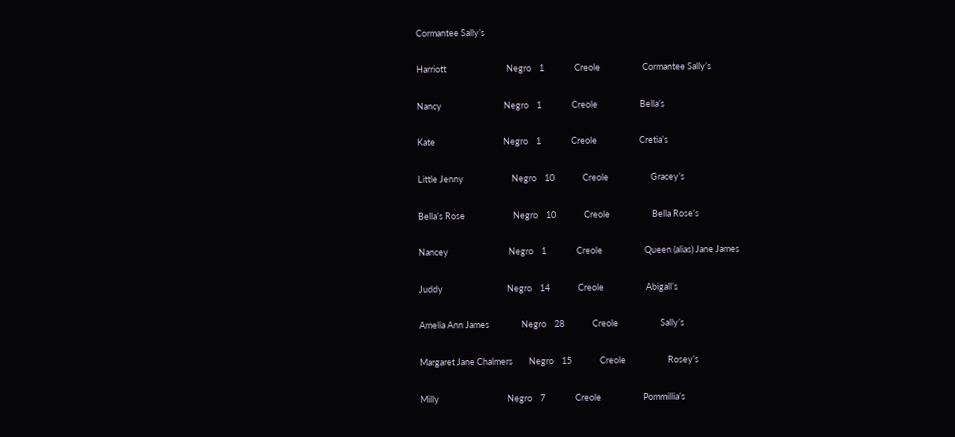Cormantee Sally’s

Harriott                              Negro    1               Creole                     Cormantee Sally’s

Nancy                               Negro    1               Creole                     Bella’s

Kate                                  Negro    1               Creole                     Cretia’s

Little Jenny                        Negro    10              Creole                     Gracey’s

Bella’s Rose                        Negro    10              Creole                     Bella Rose’s

Nancey                              Negro    1               Creole                     Queen (alias) Jane James

Juddy                                Negro    14              Creole                     Abigall’s

Amelia Ann James                Negro    28              Creole                     Sally’s

Margaret Jane Chalmers        Negro    15              Creole                     Rosey’s

Milly                                  Negro    7               Creole                     Pommillia’s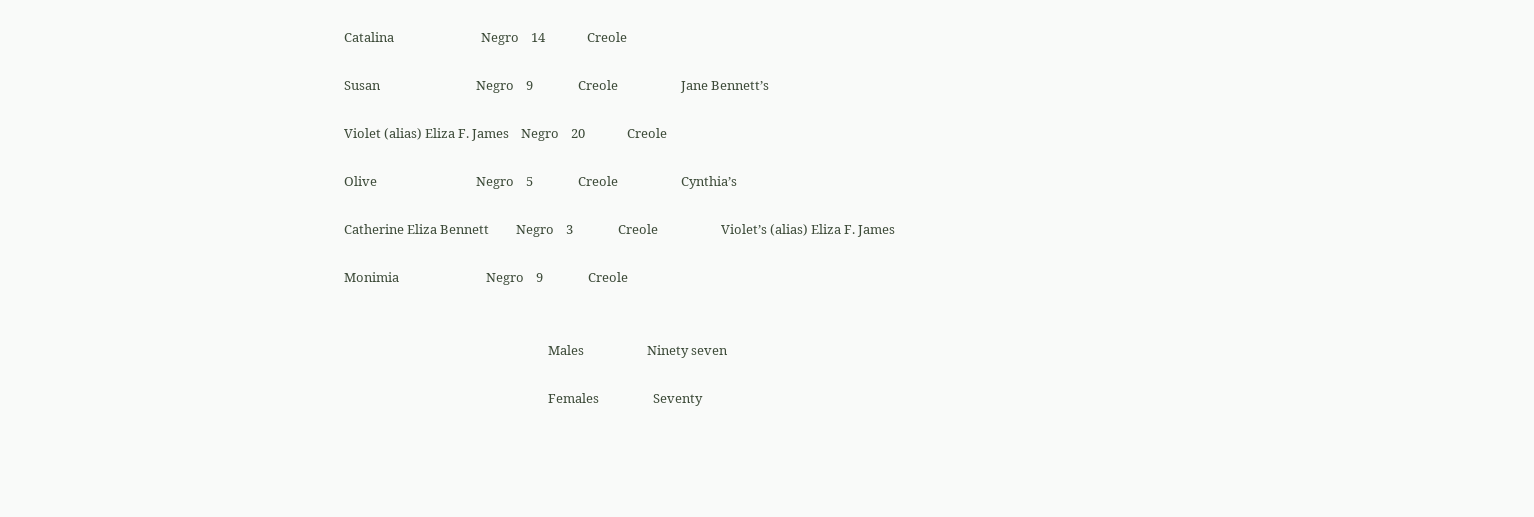Catalina                             Negro    14              Creole

Susan                                Negro    9               Creole                     Jane Bennett’s

Violet (alias) Eliza F. James    Negro    20              Creole

Olive                                 Negro    5               Creole                     Cynthia’s

Catherine Eliza Bennett         Negro    3               Creole                     Violet’s (alias) Eliza F. James

Monimia                             Negro    9               Creole


                                                                    Males                     Ninety seven

                                                                    Females                  Seventy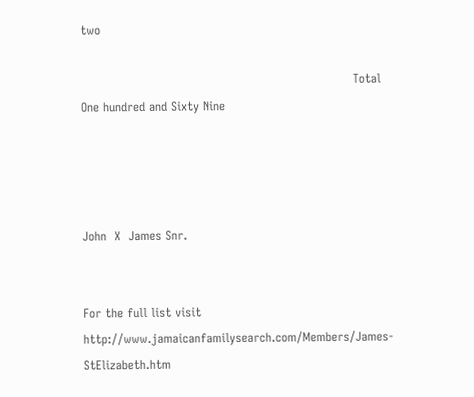two

                                                                    Total                      One hundred and Sixty Nine




John  X  James Snr.


For the full list visit http://www.jamaicanfamilysearch.com/Members/James-StElizabeth.htm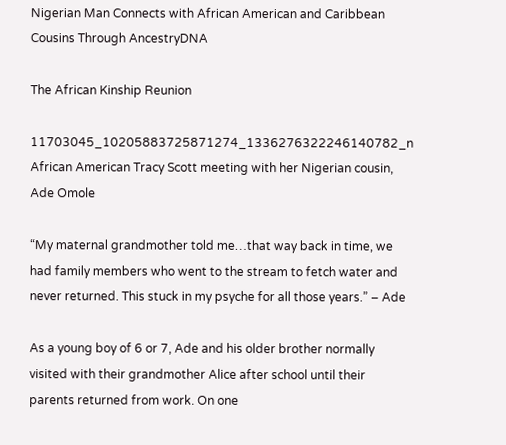Nigerian Man Connects with African American and Caribbean Cousins Through AncestryDNA

The African Kinship Reunion

11703045_10205883725871274_1336276322246140782_n African American Tracy Scott meeting with her Nigerian cousin, Ade Omole

“My maternal grandmother told me…that way back in time, we had family members who went to the stream to fetch water and never returned. This stuck in my psyche for all those years.” – Ade

As a young boy of 6 or 7, Ade and his older brother normally visited with their grandmother Alice after school until their parents returned from work. On one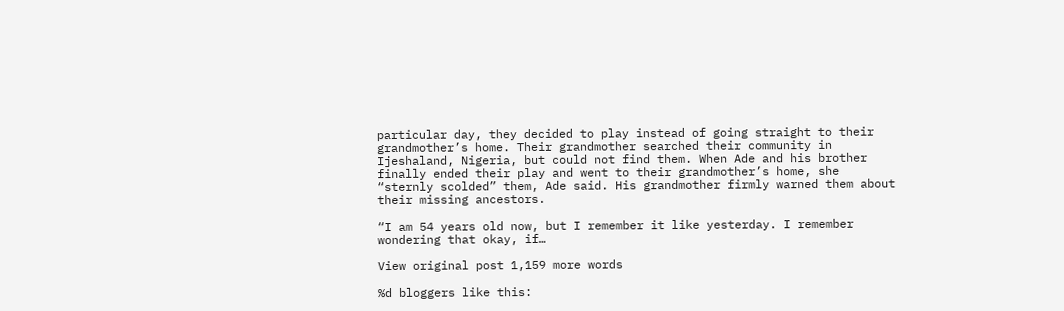particular day, they decided to play instead of going straight to their grandmother’s home. Their grandmother searched their community in Ijeshaland, Nigeria, but could not find them. When Ade and his brother finally ended their play and went to their grandmother’s home, she “sternly scolded” them, Ade said. His grandmother firmly warned them about their missing ancestors.

“I am 54 years old now, but I remember it like yesterday. I remember wondering that okay, if…

View original post 1,159 more words

%d bloggers like this: